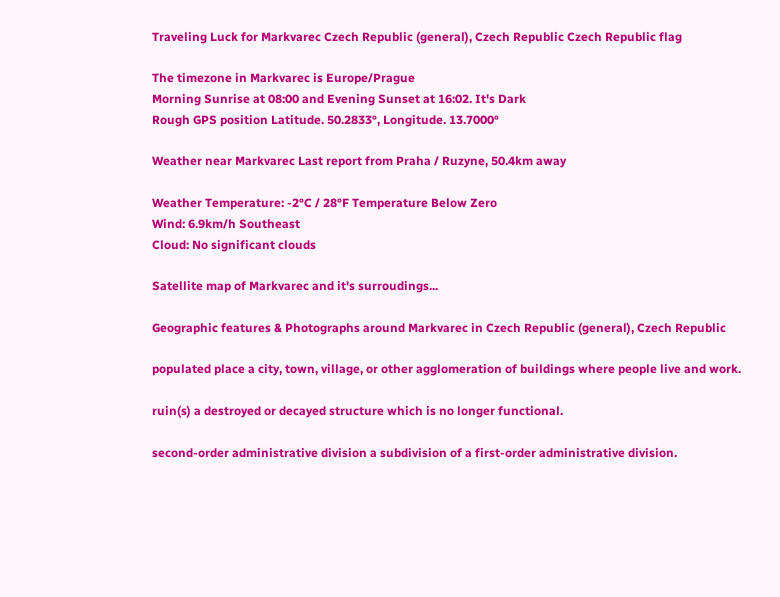Traveling Luck for Markvarec Czech Republic (general), Czech Republic Czech Republic flag

The timezone in Markvarec is Europe/Prague
Morning Sunrise at 08:00 and Evening Sunset at 16:02. It's Dark
Rough GPS position Latitude. 50.2833°, Longitude. 13.7000°

Weather near Markvarec Last report from Praha / Ruzyne, 50.4km away

Weather Temperature: -2°C / 28°F Temperature Below Zero
Wind: 6.9km/h Southeast
Cloud: No significant clouds

Satellite map of Markvarec and it's surroudings...

Geographic features & Photographs around Markvarec in Czech Republic (general), Czech Republic

populated place a city, town, village, or other agglomeration of buildings where people live and work.

ruin(s) a destroyed or decayed structure which is no longer functional.

second-order administrative division a subdivision of a first-order administrative division.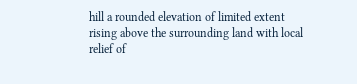hill a rounded elevation of limited extent rising above the surrounding land with local relief of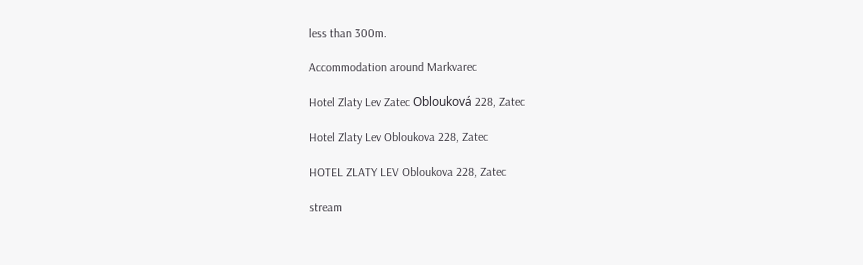less than 300m.

Accommodation around Markvarec

Hotel Zlaty Lev Zatec Oblouková 228, Zatec

Hotel Zlaty Lev Obloukova 228, Zatec

HOTEL ZLATY LEV Obloukova 228, Zatec

stream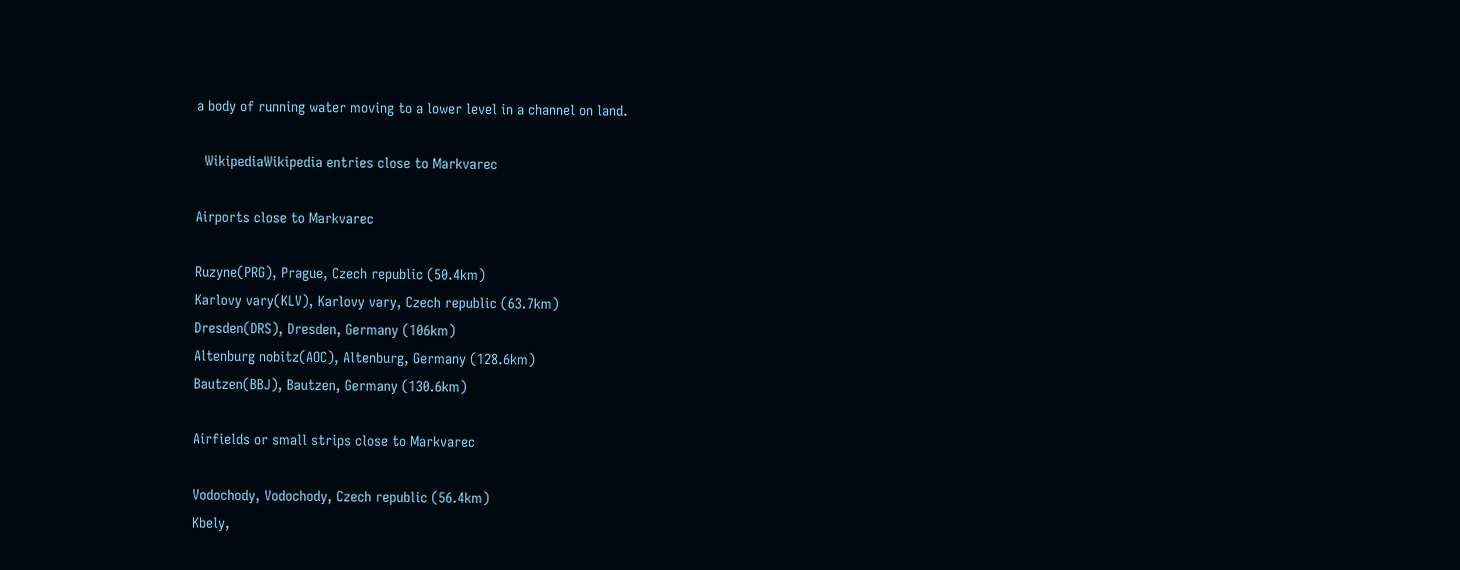a body of running water moving to a lower level in a channel on land.

  WikipediaWikipedia entries close to Markvarec

Airports close to Markvarec

Ruzyne(PRG), Prague, Czech republic (50.4km)
Karlovy vary(KLV), Karlovy vary, Czech republic (63.7km)
Dresden(DRS), Dresden, Germany (106km)
Altenburg nobitz(AOC), Altenburg, Germany (128.6km)
Bautzen(BBJ), Bautzen, Germany (130.6km)

Airfields or small strips close to Markvarec

Vodochody, Vodochody, Czech republic (56.4km)
Kbely,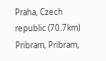Praha, Czech republic (70.7km)
Pribram, Pribram,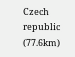Czech republic (77.6km)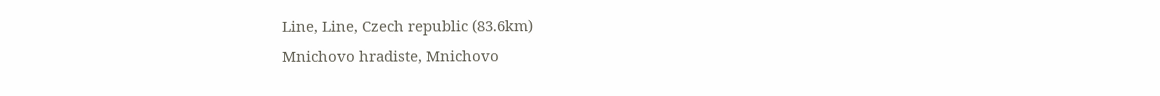Line, Line, Czech republic (83.6km)
Mnichovo hradiste, Mnichovo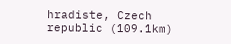hradiste, Czech republic (109.1km)